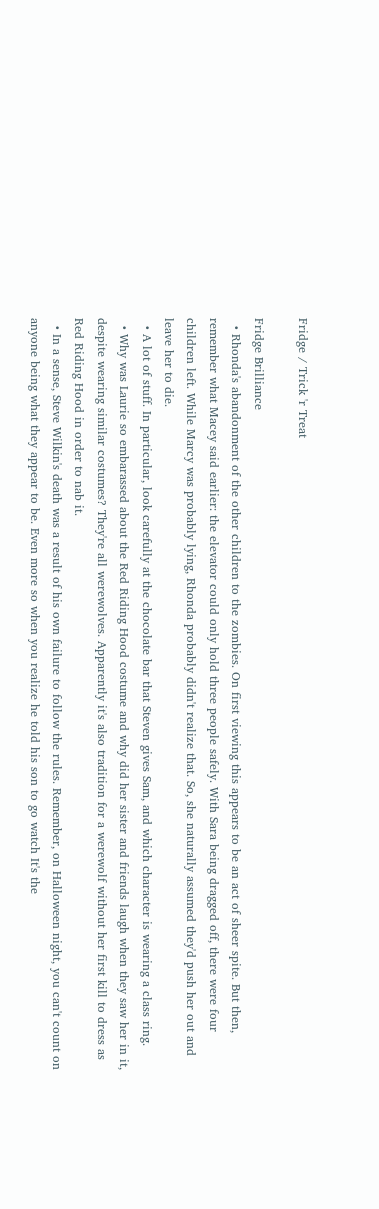Fridge / Trick 'r Treat

Fridge Brilliance
  • Rhonda's abandonment of the other children to the zombies. On first viewing this appears to be an act of sheer spite. But then, remember what Macey said earlier: the elevator could only hold three people safely. With Sara being dragged off, there were four children left. While Marcy was probably lying, Rhonda probably didn't realize that. So, she naturally assumed they'd push her out and leave her to die.
  • A lot of stuff. In particular, look carefully at the chocolate bar that Steven gives Sam, and which character is wearing a class ring.
  • Why was Laurie so embarassed about the Red Riding Hood costume and why did her sister and friends laugh when they saw her in it, despite wearing similar costumes? They're all werewolves. Apparently it's also tradition for a werewolf without her first kill to dress as Red Riding Hood in order to nab it.
  • In a sense, Steve Wilkin's death was a result of his own failure to follow the rules. Remember, on Halloween night, you can't count on anyone being what they appear to be. Even more so when you realize he told his son to go watch It's the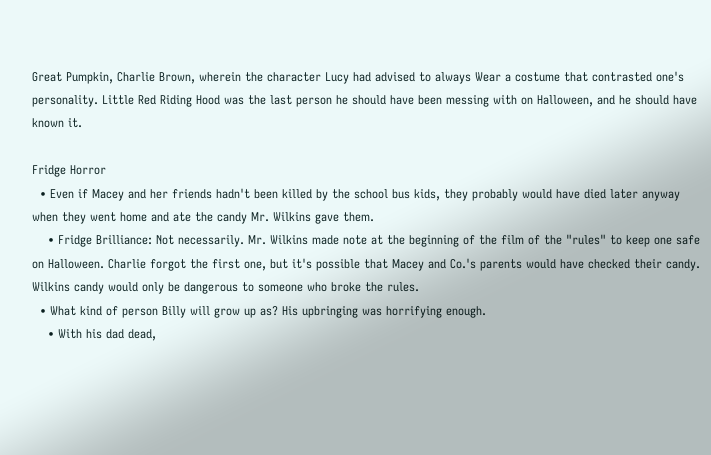Great Pumpkin, Charlie Brown, wherein the character Lucy had advised to always Wear a costume that contrasted one's personality. Little Red Riding Hood was the last person he should have been messing with on Halloween, and he should have known it.

Fridge Horror
  • Even if Macey and her friends hadn't been killed by the school bus kids, they probably would have died later anyway when they went home and ate the candy Mr. Wilkins gave them.
    • Fridge Brilliance: Not necessarily. Mr. Wilkins made note at the beginning of the film of the "rules" to keep one safe on Halloween. Charlie forgot the first one, but it's possible that Macey and Co.'s parents would have checked their candy. Wilkins candy would only be dangerous to someone who broke the rules.
  • What kind of person Billy will grow up as? His upbringing was horrifying enough.
    • With his dad dead,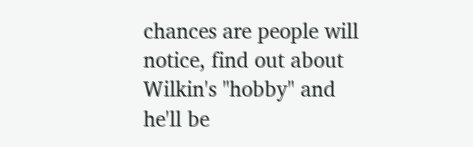chances are people will notice, find out about Wilkin's "hobby" and he'll be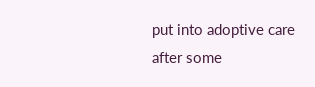put into adoptive care after some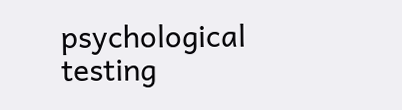psychological testing